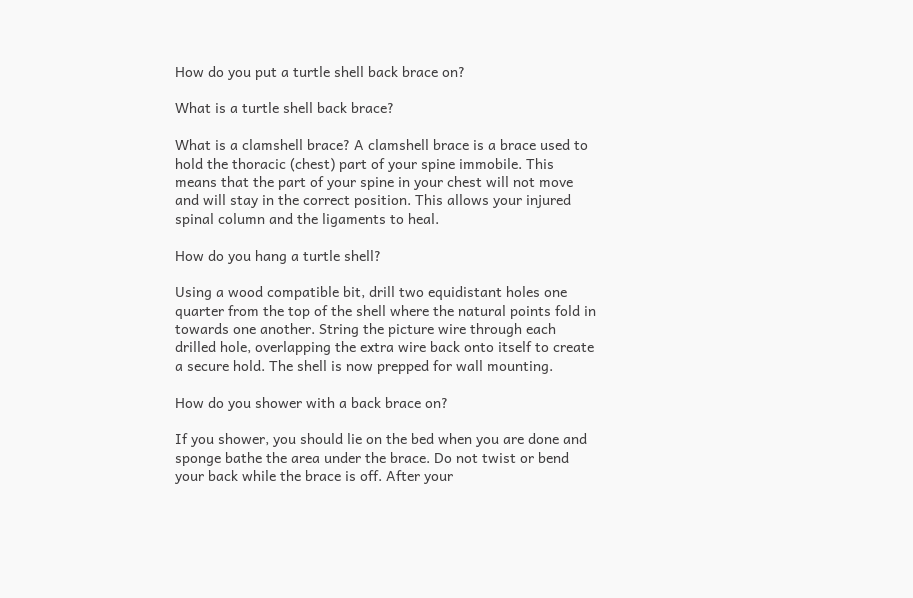How do you put a turtle shell back brace on?

What is a turtle shell back brace?

What is a clamshell brace? A clamshell brace is a brace used to hold the thoracic (chest) part of your spine immobile. This means that the part of your spine in your chest will not move and will stay in the correct position. This allows your injured spinal column and the ligaments to heal.

How do you hang a turtle shell?

Using a wood compatible bit, drill two equidistant holes one quarter from the top of the shell where the natural points fold in towards one another. String the picture wire through each drilled hole, overlapping the extra wire back onto itself to create a secure hold. The shell is now prepped for wall mounting.

How do you shower with a back brace on?

If you shower, you should lie on the bed when you are done and sponge bathe the area under the brace. Do not twist or bend your back while the brace is off. After your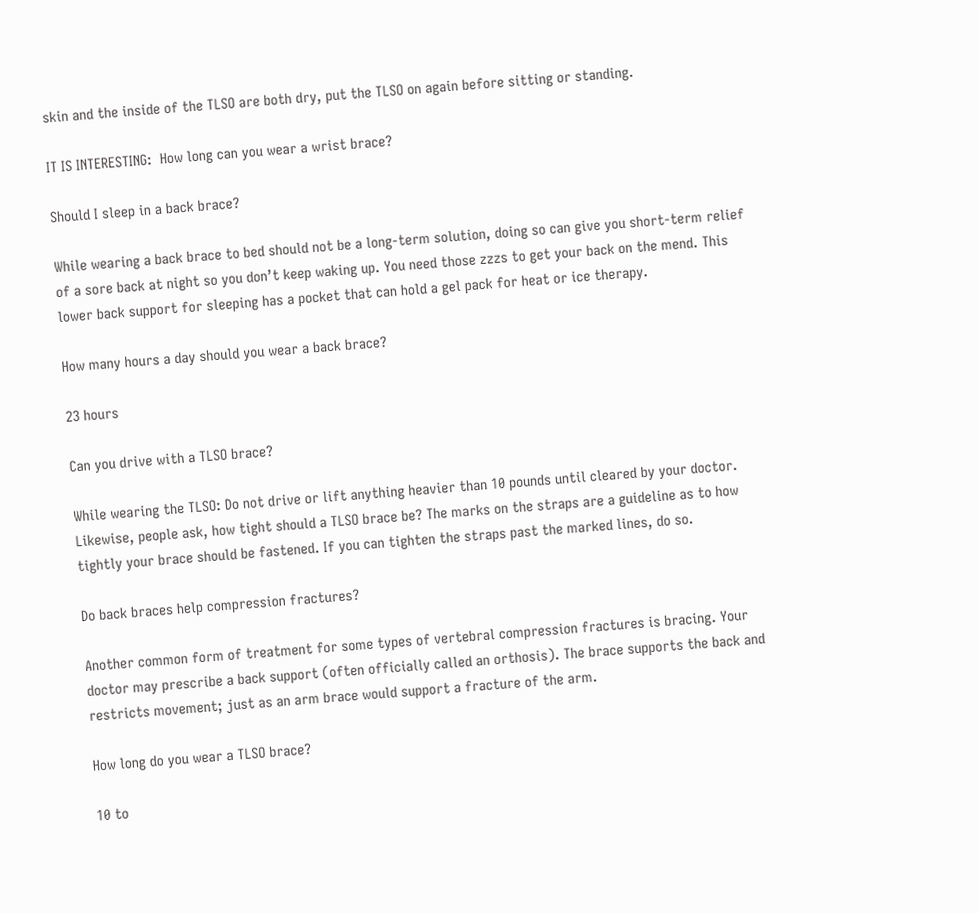skin and the inside of the TLSO are both dry, put the TLSO on again before sitting or standing.

IT IS INTERESTING:  How long can you wear a wrist brace?

Should I sleep in a back brace?

While wearing a back brace to bed should not be a long-term solution, doing so can give you short-term relief of a sore back at night so you don’t keep waking up. You need those zzzs to get your back on the mend. This lower back support for sleeping has a pocket that can hold a gel pack for heat or ice therapy.

How many hours a day should you wear a back brace?

23 hours

Can you drive with a TLSO brace?

While wearing the TLSO: Do not drive or lift anything heavier than 10 pounds until cleared by your doctor. Likewise, people ask, how tight should a TLSO brace be? The marks on the straps are a guideline as to how tightly your brace should be fastened. If you can tighten the straps past the marked lines, do so.

Do back braces help compression fractures?

Another common form of treatment for some types of vertebral compression fractures is bracing. Your doctor may prescribe a back support (often officially called an orthosis). The brace supports the back and restricts movement; just as an arm brace would support a fracture of the arm.

How long do you wear a TLSO brace?

10 to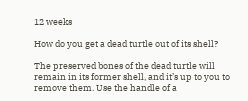12 weeks

How do you get a dead turtle out of its shell?

The preserved bones of the dead turtle will remain in its former shell, and it’s up to you to remove them. Use the handle of a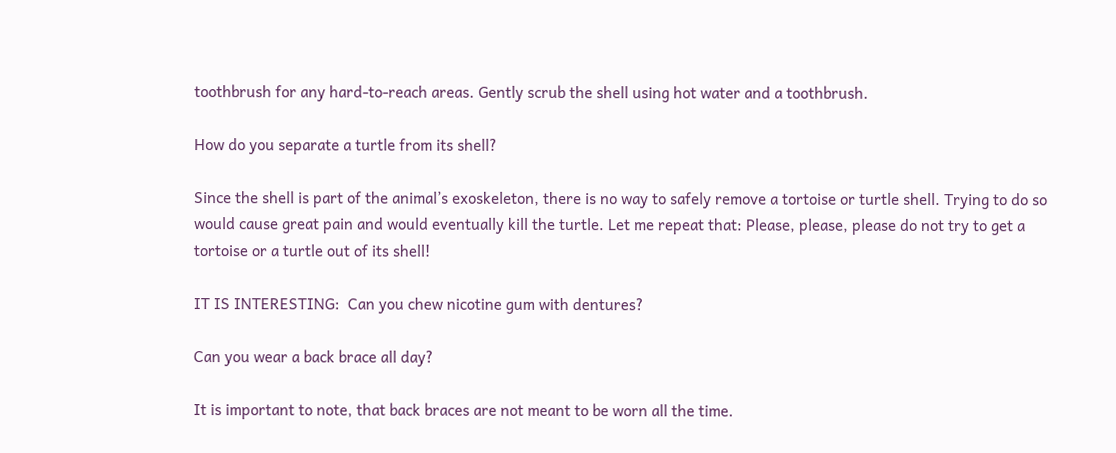toothbrush for any hard-to-reach areas. Gently scrub the shell using hot water and a toothbrush.

How do you separate a turtle from its shell?

Since the shell is part of the animal’s exoskeleton, there is no way to safely remove a tortoise or turtle shell. Trying to do so would cause great pain and would eventually kill the turtle. Let me repeat that: Please, please, please do not try to get a tortoise or a turtle out of its shell!

IT IS INTERESTING:  Can you chew nicotine gum with dentures?

Can you wear a back brace all day?

It is important to note, that back braces are not meant to be worn all the time.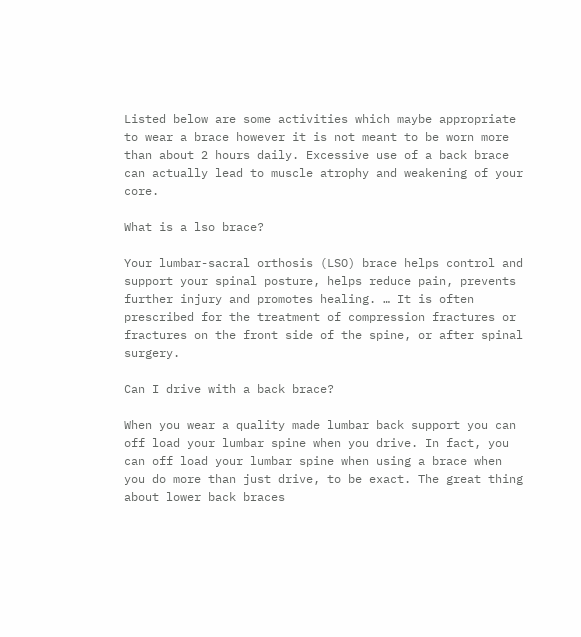Listed below are some activities which maybe appropriate to wear a brace however it is not meant to be worn more than about 2 hours daily. Excessive use of a back brace can actually lead to muscle atrophy and weakening of your core.

What is a lso brace?

Your lumbar-sacral orthosis (LSO) brace helps control and support your spinal posture, helps reduce pain, prevents further injury and promotes healing. … It is often prescribed for the treatment of compression fractures or fractures on the front side of the spine, or after spinal surgery.

Can I drive with a back brace?

When you wear a quality made lumbar back support you can off load your lumbar spine when you drive. In fact, you can off load your lumbar spine when using a brace when you do more than just drive, to be exact. The great thing about lower back braces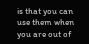is that you can use them when you are out of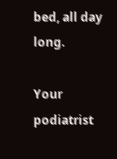bed, all day long.

Your podiatrist